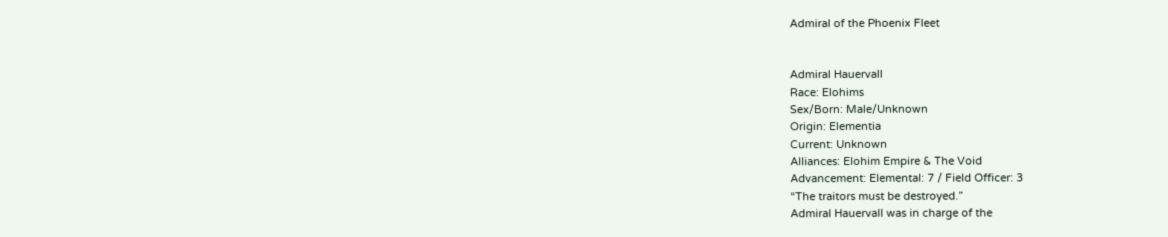Admiral of the Phoenix Fleet


Admiral Hauervall
Race: Elohims
Sex/Born: Male/Unknown
Origin: Elementia
Current: Unknown
Alliances: Elohim Empire & The Void
Advancement: Elemental: 7 / Field Officer: 3
“The traitors must be destroyed.”
Admiral Hauervall was in charge of the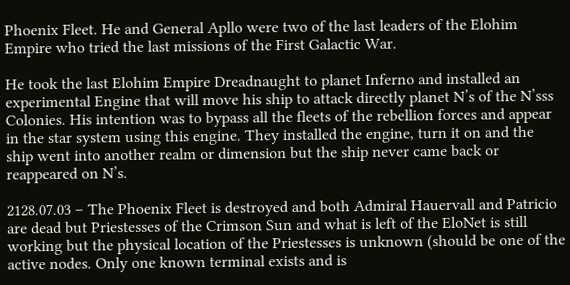Phoenix Fleet. He and General Apllo were two of the last leaders of the Elohim Empire who tried the last missions of the First Galactic War.

He took the last Elohim Empire Dreadnaught to planet Inferno and installed an experimental Engine that will move his ship to attack directly planet N’s of the N’sss Colonies. His intention was to bypass all the fleets of the rebellion forces and appear in the star system using this engine. They installed the engine, turn it on and the ship went into another realm or dimension but the ship never came back or reappeared on N’s.

2128.07.03 – The Phoenix Fleet is destroyed and both Admiral Hauervall and Patricio are dead but Priestesses of the Crimson Sun and what is left of the EloNet is still working but the physical location of the Priestesses is unknown (should be one of the active nodes. Only one known terminal exists and is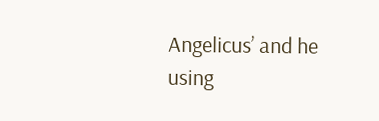Angelicus’ and he using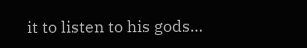it to listen to his gods…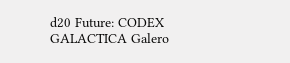d20 Future: CODEX GALACTICA Galero